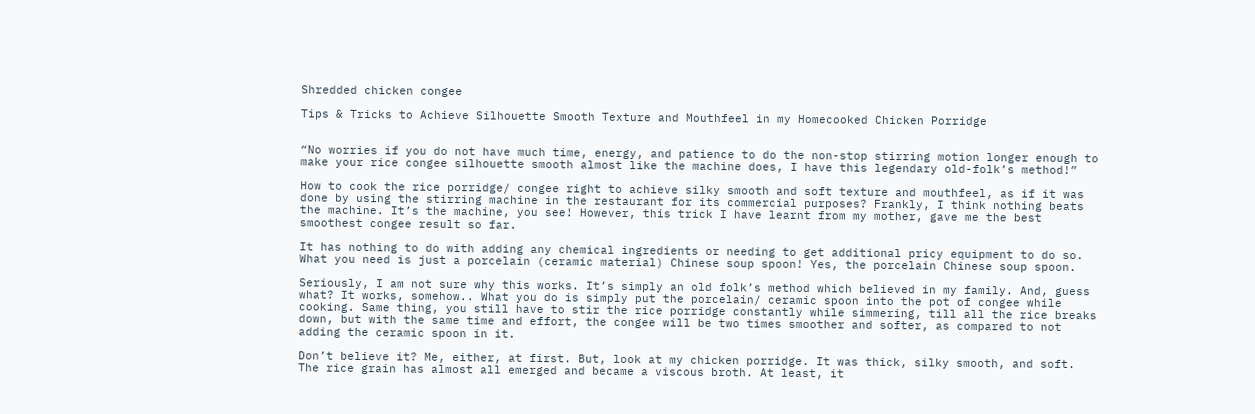Shredded chicken congee

Tips & Tricks to Achieve Silhouette Smooth Texture and Mouthfeel in my Homecooked Chicken Porridge


“No worries if you do not have much time, energy, and patience to do the non-stop stirring motion longer enough to make your rice congee silhouette smooth almost like the machine does, I have this legendary old-folk’s method!”

How to cook the rice porridge/ congee right to achieve silky smooth and soft texture and mouthfeel, as if it was done by using the stirring machine in the restaurant for its commercial purposes? Frankly, I think nothing beats the machine. It’s the machine, you see! However, this trick I have learnt from my mother, gave me the best smoothest congee result so far.

It has nothing to do with adding any chemical ingredients or needing to get additional pricy equipment to do so. What you need is just a porcelain (ceramic material) Chinese soup spoon! Yes, the porcelain Chinese soup spoon.

Seriously, I am not sure why this works. It’s simply an old folk’s method which believed in my family. And, guess what? It works, somehow.. What you do is simply put the porcelain/ ceramic spoon into the pot of congee while cooking. Same thing, you still have to stir the rice porridge constantly while simmering, till all the rice breaks down, but with the same time and effort, the congee will be two times smoother and softer, as compared to not adding the ceramic spoon in it.

Don’t believe it? Me, either, at first. But, look at my chicken porridge. It was thick, silky smooth, and soft. The rice grain has almost all emerged and became a viscous broth. At least, it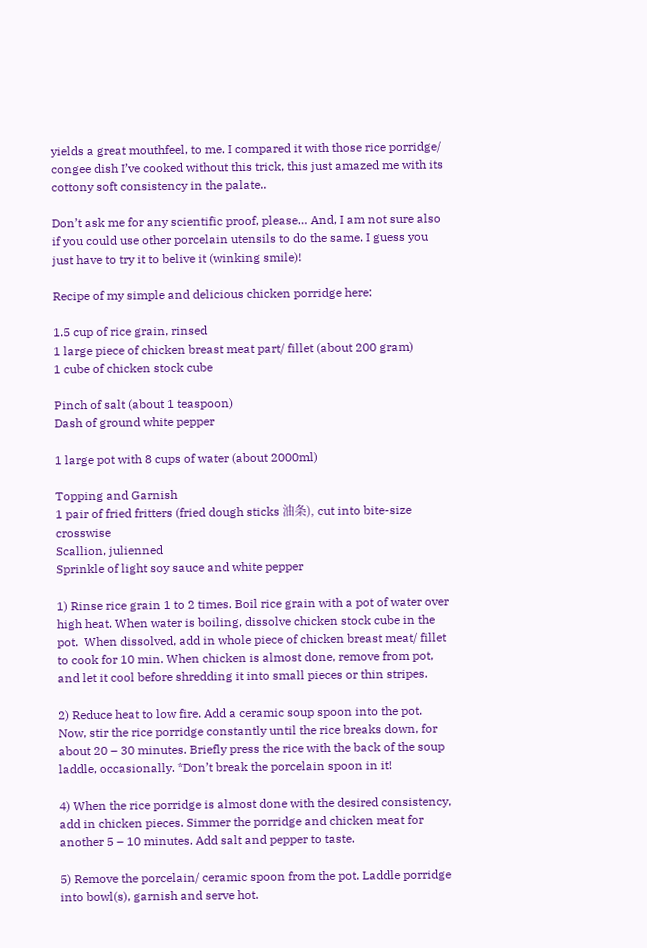yields a great mouthfeel, to me. I compared it with those rice porridge/ congee dish I’ve cooked without this trick, this just amazed me with its cottony soft consistency in the palate..

Don’t ask me for any scientific proof, please… And, I am not sure also if you could use other porcelain utensils to do the same. I guess you just have to try it to belive it (winking smile)!

Recipe of my simple and delicious chicken porridge here:

1.5 cup of rice grain, rinsed
1 large piece of chicken breast meat part/ fillet (about 200 gram)
1 cube of chicken stock cube

Pinch of salt (about 1 teaspoon)
Dash of ground white pepper

1 large pot with 8 cups of water (about 2000ml)

Topping and Garnish
1 pair of fried fritters (fried dough sticks 油条), cut into bite-size crosswise
Scallion, julienned
Sprinkle of light soy sauce and white pepper

1) Rinse rice grain 1 to 2 times. Boil rice grain with a pot of water over high heat. When water is boiling, dissolve chicken stock cube in the pot.  When dissolved, add in whole piece of chicken breast meat/ fillet to cook for 10 min. When chicken is almost done, remove from pot, and let it cool before shredding it into small pieces or thin stripes.

2) Reduce heat to low fire. Add a ceramic soup spoon into the pot. Now, stir the rice porridge constantly until the rice breaks down, for about 20 – 30 minutes. Briefly press the rice with the back of the soup laddle, occasionally. *Don’t break the porcelain spoon in it!

4) When the rice porridge is almost done with the desired consistency, add in chicken pieces. Simmer the porridge and chicken meat for another 5 – 10 minutes. Add salt and pepper to taste.

5) Remove the porcelain/ ceramic spoon from the pot. Laddle porridge into bowl(s), garnish and serve hot.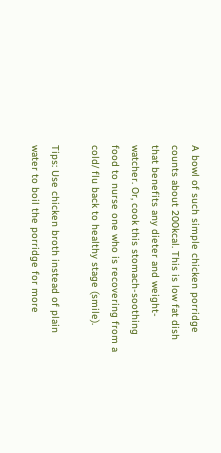A bowl of such simple chicken porridge counts about 200kcal. This is low fat dish that benefits any dieter and weight-watcher. Or, cook this stomach-soothing food to nurse one who is recovering from a cold/ flu back to healthy stage (smile).

Tips: Use chicken broth instead of plain water to boil the porridge for more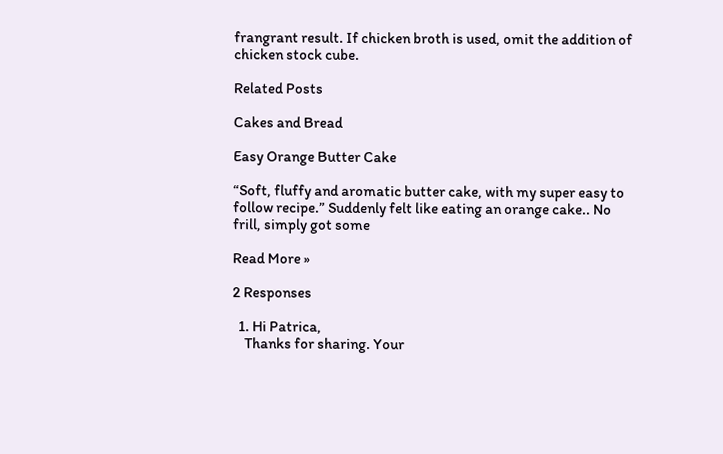frangrant result. If chicken broth is used, omit the addition of chicken stock cube.

Related Posts

Cakes and Bread

Easy Orange Butter Cake

“Soft, fluffy and aromatic butter cake, with my super easy to follow recipe.” Suddenly felt like eating an orange cake.. No frill, simply got some

Read More »

2 Responses

  1. Hi Patrica,
    Thanks for sharing. Your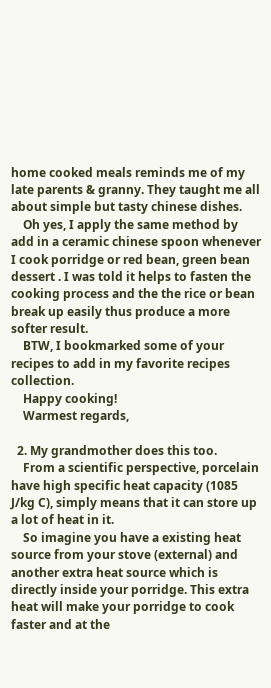home cooked meals reminds me of my late parents & granny. They taught me all about simple but tasty chinese dishes.
    Oh yes, I apply the same method by add in a ceramic chinese spoon whenever I cook porridge or red bean, green bean dessert . I was told it helps to fasten the cooking process and the the rice or bean break up easily thus produce a more softer result.
    BTW, I bookmarked some of your recipes to add in my favorite recipes collection.
    Happy cooking!
    Warmest regards,

  2. My grandmother does this too.
    From a scientific perspective, porcelain have high specific heat capacity (1085 J/kg C), simply means that it can store up a lot of heat in it.
    So imagine you have a existing heat source from your stove (external) and another extra heat source which is directly inside your porridge. This extra heat will make your porridge to cook faster and at the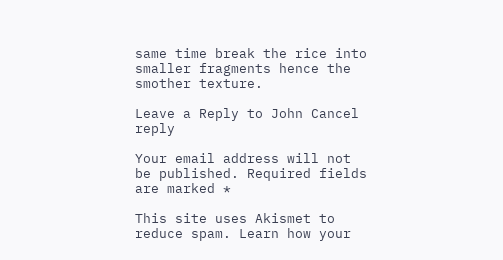same time break the rice into smaller fragments hence the smother texture.

Leave a Reply to John Cancel reply

Your email address will not be published. Required fields are marked *

This site uses Akismet to reduce spam. Learn how your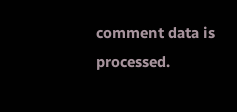comment data is processed.